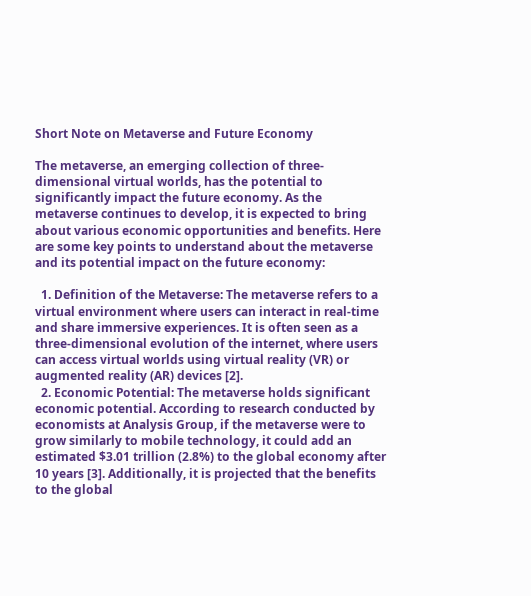Short Note on Metaverse and Future Economy

The metaverse, an emerging collection of three-dimensional virtual worlds, has the potential to significantly impact the future economy. As the metaverse continues to develop, it is expected to bring about various economic opportunities and benefits. Here are some key points to understand about the metaverse and its potential impact on the future economy:

  1. Definition of the Metaverse: The metaverse refers to a virtual environment where users can interact in real-time and share immersive experiences. It is often seen as a three-dimensional evolution of the internet, where users can access virtual worlds using virtual reality (VR) or augmented reality (AR) devices [2].
  2. Economic Potential: The metaverse holds significant economic potential. According to research conducted by economists at Analysis Group, if the metaverse were to grow similarly to mobile technology, it could add an estimated $3.01 trillion (2.8%) to the global economy after 10 years [3]. Additionally, it is projected that the benefits to the global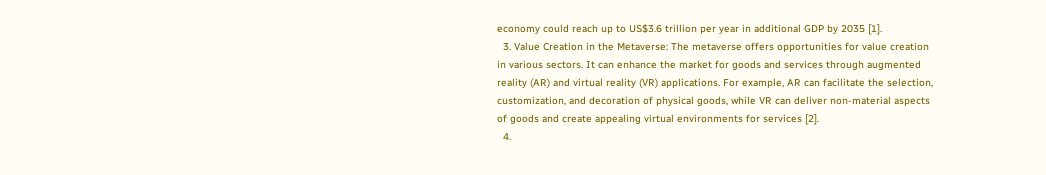economy could reach up to US$3.6 trillion per year in additional GDP by 2035 [1].
  3. Value Creation in the Metaverse: The metaverse offers opportunities for value creation in various sectors. It can enhance the market for goods and services through augmented reality (AR) and virtual reality (VR) applications. For example, AR can facilitate the selection, customization, and decoration of physical goods, while VR can deliver non-material aspects of goods and create appealing virtual environments for services [2].
  4.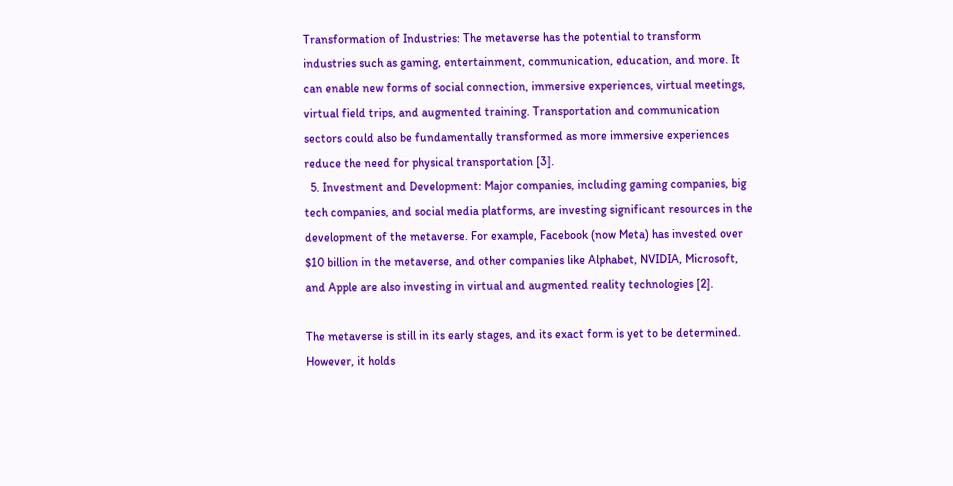Transformation of Industries: The metaverse has the potential to transform industries such as gaming, entertainment, communication, education, and more. It can enable new forms of social connection, immersive experiences, virtual meetings, virtual field trips, and augmented training. Transportation and communication sectors could also be fundamentally transformed as more immersive experiences reduce the need for physical transportation [3].
  5. Investment and Development: Major companies, including gaming companies, big tech companies, and social media platforms, are investing significant resources in the development of the metaverse. For example, Facebook (now Meta) has invested over $10 billion in the metaverse, and other companies like Alphabet, NVIDIA, Microsoft, and Apple are also investing in virtual and augmented reality technologies [2].

The metaverse is still in its early stages, and its exact form is yet to be determined. However, it holds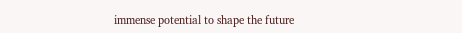immense potential to shape the future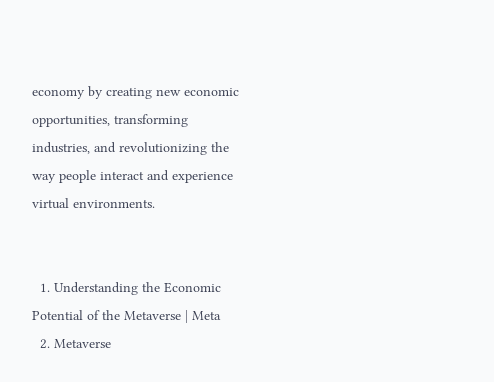economy by creating new economic opportunities, transforming industries, and revolutionizing the way people interact and experience virtual environments.


  1. Understanding the Economic Potential of the Metaverse | Meta
  2. Metaverse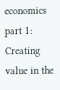economics part 1: Creating value in the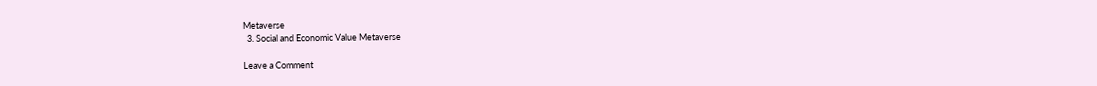Metaverse
  3. Social and Economic Value Metaverse

Leave a Comment